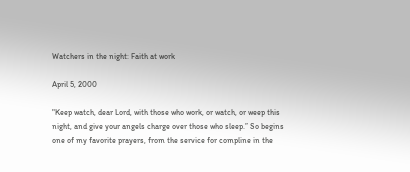Watchers in the night: Faith at work

April 5, 2000

"Keep watch, dear Lord, with those who work, or watch, or weep this night, and give your angels charge over those who sleep.” So begins one of my favorite prayers, from the service for compline in the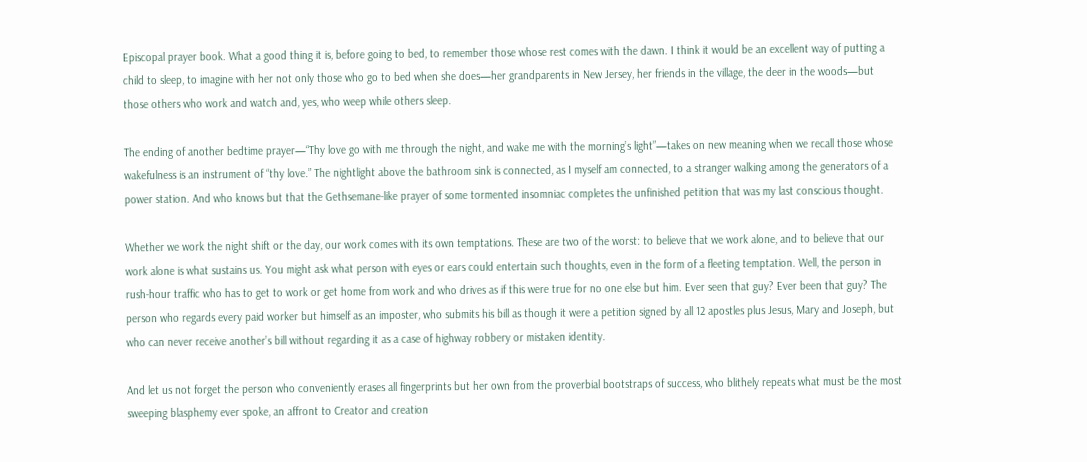Episcopal prayer book. What a good thing it is, before going to bed, to remember those whose rest comes with the dawn. I think it would be an excellent way of putting a child to sleep, to imagine with her not only those who go to bed when she does—her grandparents in New Jersey, her friends in the village, the deer in the woods—but those others who work and watch and, yes, who weep while others sleep.

The ending of another bedtime prayer—“Thy love go with me through the night, and wake me with the morning’s light”—takes on new meaning when we recall those whose wakefulness is an instrument of “thy love.” The nightlight above the bathroom sink is connected, as I myself am connected, to a stranger walking among the generators of a power station. And who knows but that the Gethsemane-like prayer of some tormented insomniac completes the unfinished petition that was my last conscious thought.

Whether we work the night shift or the day, our work comes with its own temptations. These are two of the worst: to believe that we work alone, and to believe that our work alone is what sustains us. You might ask what person with eyes or ears could entertain such thoughts, even in the form of a fleeting temptation. Well, the person in rush-hour traffic who has to get to work or get home from work and who drives as if this were true for no one else but him. Ever seen that guy? Ever been that guy? The person who regards every paid worker but himself as an imposter, who submits his bill as though it were a petition signed by all 12 apostles plus Jesus, Mary and Joseph, but who can never receive another’s bill without regarding it as a case of highway robbery or mistaken identity.

And let us not forget the person who conveniently erases all fingerprints but her own from the proverbial bootstraps of success, who blithely repeats what must be the most sweeping blasphemy ever spoke, an affront to Creator and creation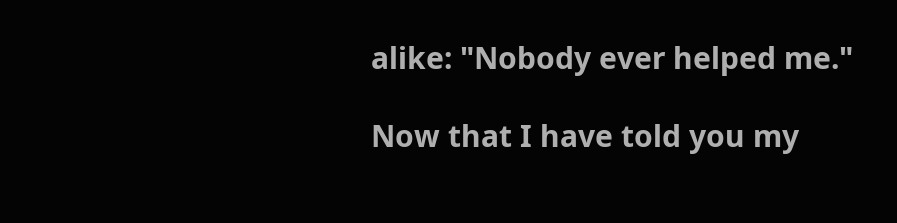alike: "Nobody ever helped me."

Now that I have told you my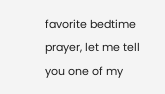favorite bedtime prayer, let me tell you one of my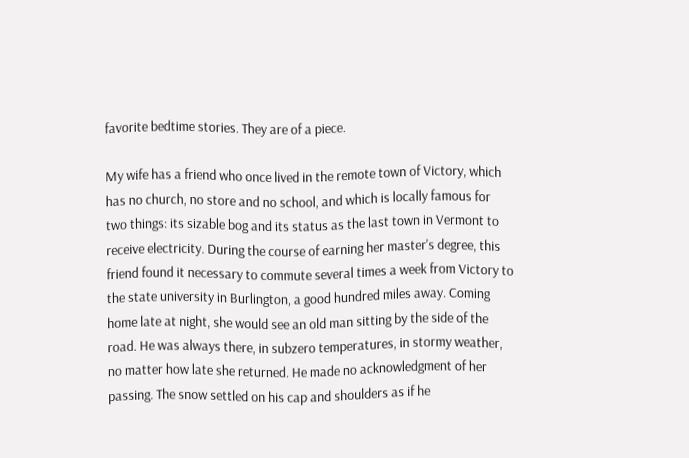favorite bedtime stories. They are of a piece.

My wife has a friend who once lived in the remote town of Victory, which has no church, no store and no school, and which is locally famous for two things: its sizable bog and its status as the last town in Vermont to receive electricity. During the course of earning her master's degree, this friend found it necessary to commute several times a week from Victory to the state university in Burlington, a good hundred miles away. Coming home late at night, she would see an old man sitting by the side of the road. He was always there, in subzero temperatures, in stormy weather, no matter how late she returned. He made no acknowledgment of her passing. The snow settled on his cap and shoulders as if he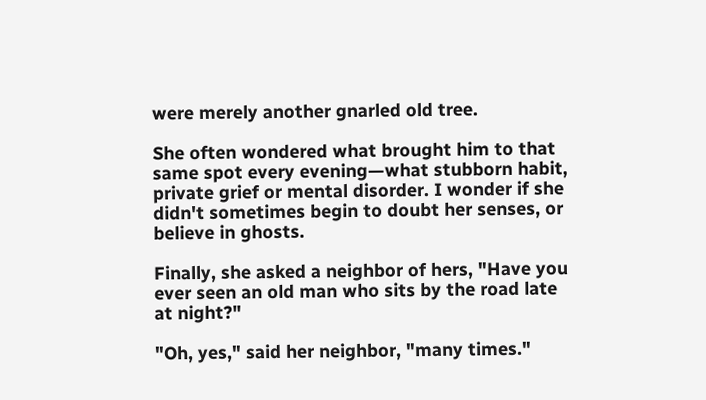were merely another gnarled old tree.

She often wondered what brought him to that same spot every evening—what stubborn habit, private grief or mental disorder. I wonder if she didn't sometimes begin to doubt her senses, or believe in ghosts.

Finally, she asked a neighbor of hers, "Have you ever seen an old man who sits by the road late at night?"

"Oh, yes," said her neighbor, "many times."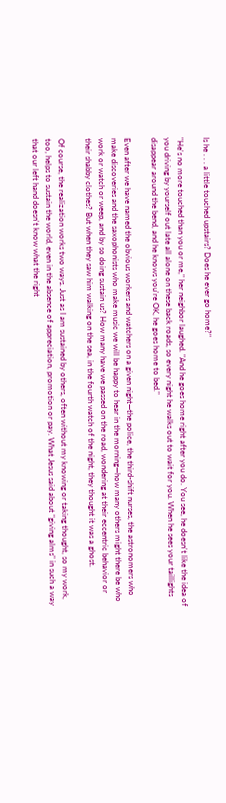Is he . . . a little touched upstairs? Does he ever go home?"

"He's no more touched than you or me," her neighbor laughed. "And he goes home right after you do. You see, he doesn't like the idea of you driving by yourself out late all alone on these back roads, so every night he walks out to wait for you. When he sees your taillights disappear around the bend, and he knows you're OK, he goes home to bed."

Even after we have named the obvious workers and watchers on a given night—the police, the third-shift nurses, the astronomers who make discoveries and the saxophonists who make music we will be happy to hear in the morning—how many others might there be who work or watch or weep, and by so doing sustain us? How many have we passed on the road, wondering at their eccentric behavior or their shabby clothes? But when they saw him walking on the sea, in the fourth watch of the night, they thought it was a ghost.

Of course, the realization works two ways. Just as I am sustained by others, often without my knowing or taking thought, so my work, too, helps to sustain the world, even in the absence of appreciation, promotion or pay. What Jesus said about "giving alms" in such a way that our left hand doesn't know what the right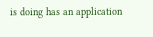is doing has an application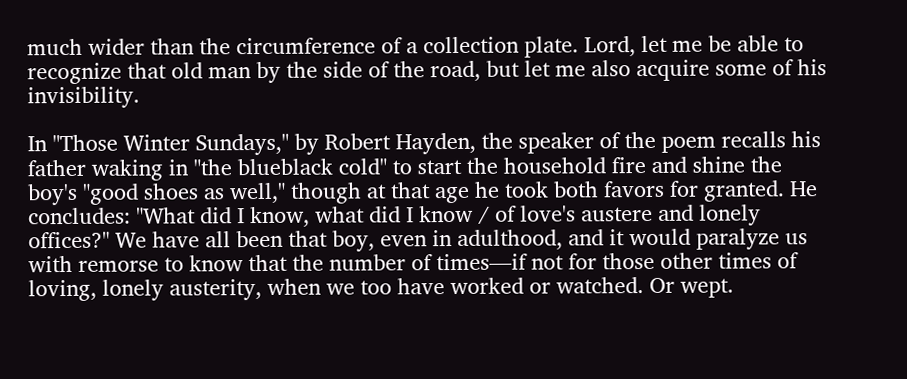much wider than the circumference of a collection plate. Lord, let me be able to recognize that old man by the side of the road, but let me also acquire some of his invisibility.

In "Those Winter Sundays," by Robert Hayden, the speaker of the poem recalls his father waking in "the blueblack cold" to start the household fire and shine the boy's "good shoes as well," though at that age he took both favors for granted. He concludes: "What did I know, what did I know / of love's austere and lonely offices?" We have all been that boy, even in adulthood, and it would paralyze us with remorse to know that the number of times—if not for those other times of loving, lonely austerity, when we too have worked or watched. Or wept.